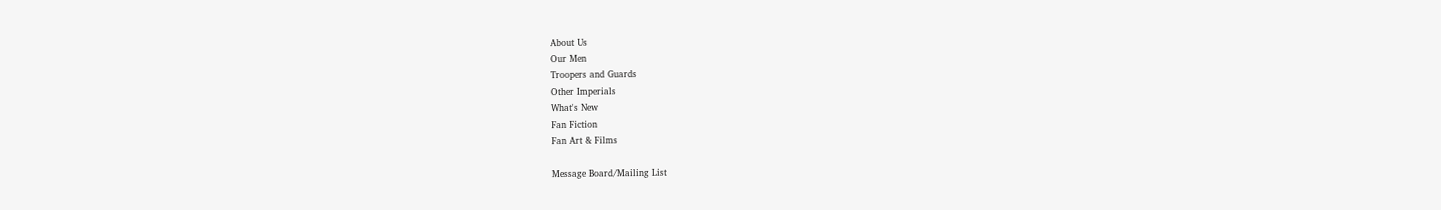About Us
Our Men
Troopers and Guards
Other Imperials
What's New
Fan Fiction
Fan Art & Films

Message Board/Mailing List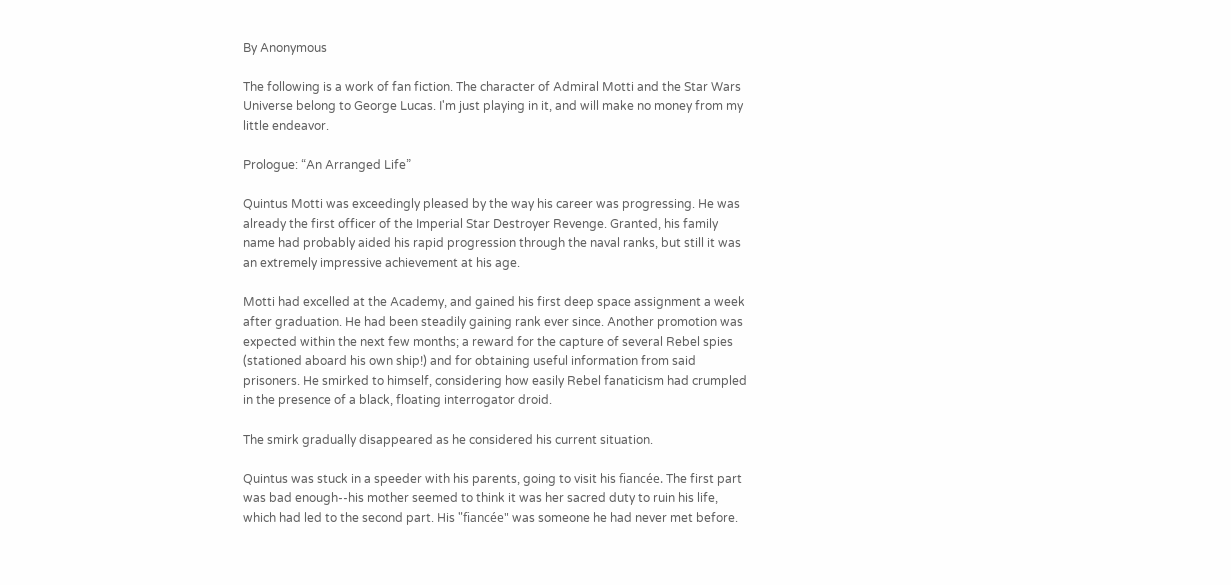By Anonymous

The following is a work of fan fiction. The character of Admiral Motti and the Star Wars Universe belong to George Lucas. I'm just playing in it, and will make no money from my little endeavor.

Prologue: “An Arranged Life”

Quintus Motti was exceedingly pleased by the way his career was progressing. He was already the first officer of the Imperial Star Destroyer Revenge. Granted, his family name had probably aided his rapid progression through the naval ranks, but still it was an extremely impressive achievement at his age.

Motti had excelled at the Academy, and gained his first deep space assignment a week after graduation. He had been steadily gaining rank ever since. Another promotion was expected within the next few months; a reward for the capture of several Rebel spies (stationed aboard his own ship!) and for obtaining useful information from said prisoners. He smirked to himself, considering how easily Rebel fanaticism had crumpled in the presence of a black, floating interrogator droid.

The smirk gradually disappeared as he considered his current situation.

Quintus was stuck in a speeder with his parents, going to visit his fiancée. The first part was bad enough--his mother seemed to think it was her sacred duty to ruin his life, which had led to the second part. His "fiancée" was someone he had never met before.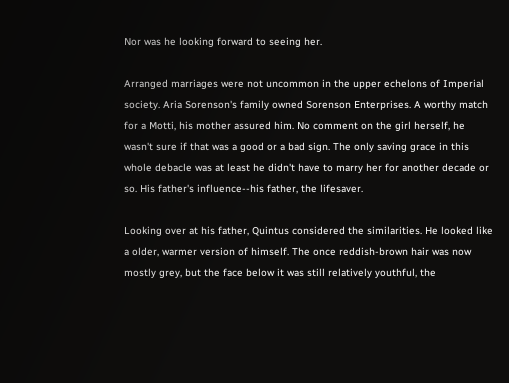Nor was he looking forward to seeing her.

Arranged marriages were not uncommon in the upper echelons of Imperial society. Aria Sorenson's family owned Sorenson Enterprises. A worthy match for a Motti, his mother assured him. No comment on the girl herself, he wasn't sure if that was a good or a bad sign. The only saving grace in this whole debacle was at least he didn't have to marry her for another decade or so. His father's influence--his father, the lifesaver.

Looking over at his father, Quintus considered the similarities. He looked like a older, warmer version of himself. The once reddish-brown hair was now mostly grey, but the face below it was still relatively youthful, the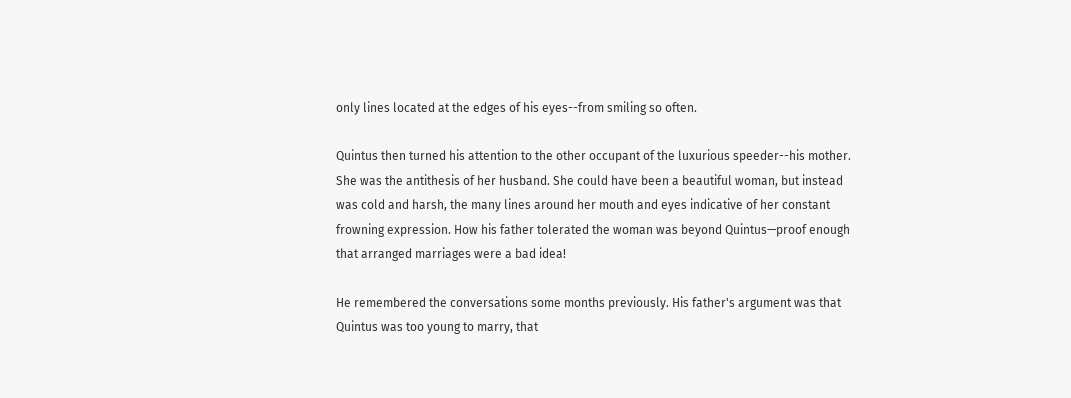only lines located at the edges of his eyes--from smiling so often.

Quintus then turned his attention to the other occupant of the luxurious speeder--his mother. She was the antithesis of her husband. She could have been a beautiful woman, but instead was cold and harsh, the many lines around her mouth and eyes indicative of her constant frowning expression. How his father tolerated the woman was beyond Quintus—proof enough that arranged marriages were a bad idea!

He remembered the conversations some months previously. His father's argument was that Quintus was too young to marry, that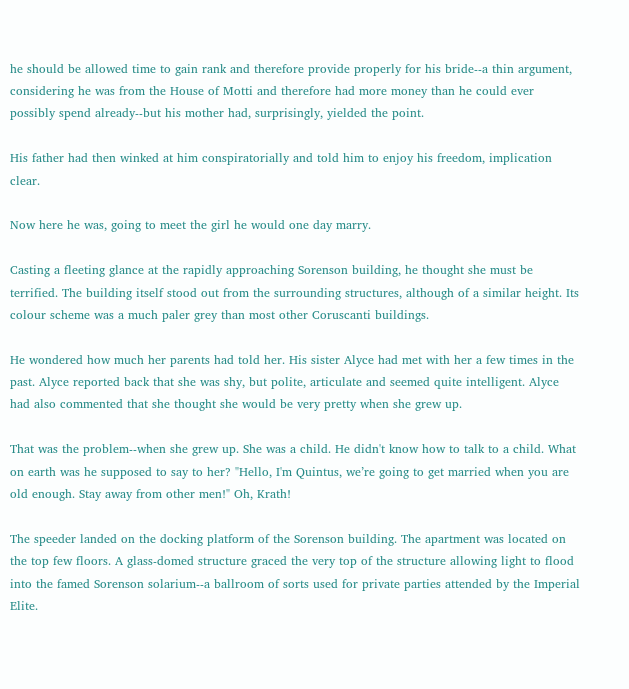he should be allowed time to gain rank and therefore provide properly for his bride--a thin argument, considering he was from the House of Motti and therefore had more money than he could ever possibly spend already--but his mother had, surprisingly, yielded the point.

His father had then winked at him conspiratorially and told him to enjoy his freedom, implication clear.

Now here he was, going to meet the girl he would one day marry.

Casting a fleeting glance at the rapidly approaching Sorenson building, he thought she must be terrified. The building itself stood out from the surrounding structures, although of a similar height. Its colour scheme was a much paler grey than most other Coruscanti buildings.

He wondered how much her parents had told her. His sister Alyce had met with her a few times in the past. Alyce reported back that she was shy, but polite, articulate and seemed quite intelligent. Alyce had also commented that she thought she would be very pretty when she grew up.

That was the problem--when she grew up. She was a child. He didn't know how to talk to a child. What on earth was he supposed to say to her? "Hello, I'm Quintus, we’re going to get married when you are old enough. Stay away from other men!" Oh, Krath!

The speeder landed on the docking platform of the Sorenson building. The apartment was located on the top few floors. A glass-domed structure graced the very top of the structure allowing light to flood into the famed Sorenson solarium--a ballroom of sorts used for private parties attended by the Imperial Elite.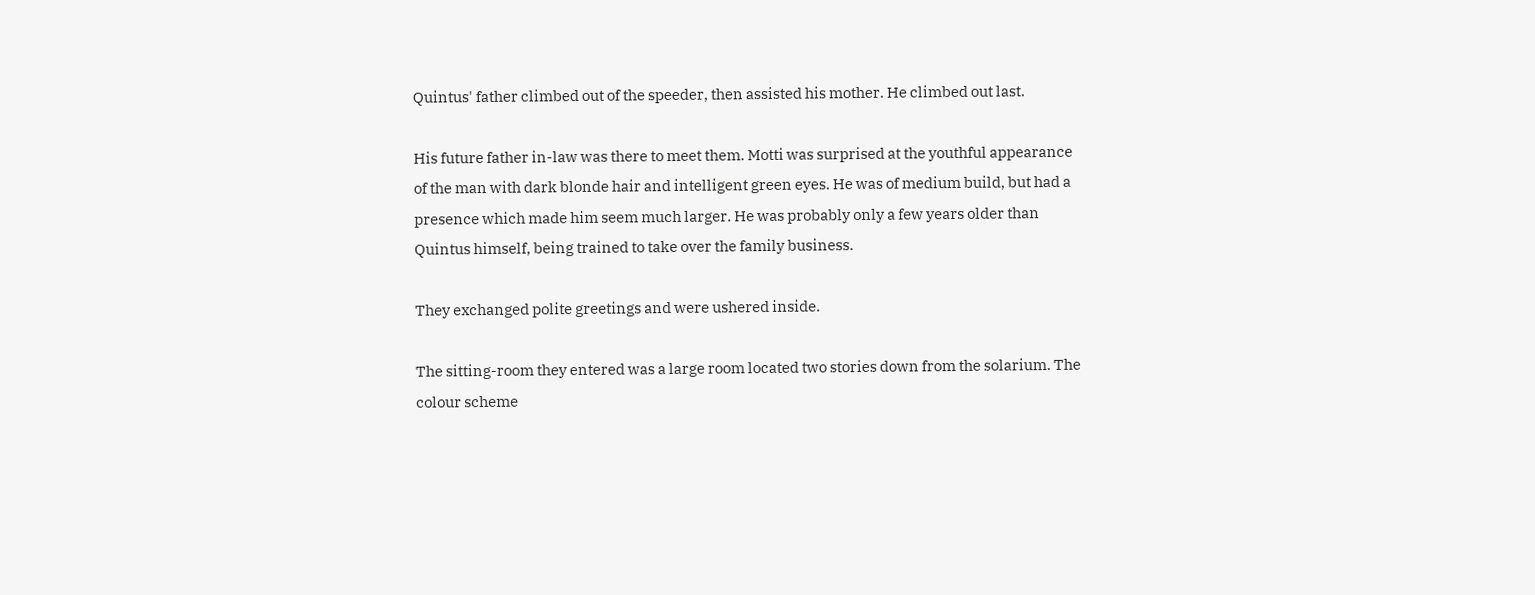Quintus' father climbed out of the speeder, then assisted his mother. He climbed out last.

His future father in-law was there to meet them. Motti was surprised at the youthful appearance of the man with dark blonde hair and intelligent green eyes. He was of medium build, but had a presence which made him seem much larger. He was probably only a few years older than Quintus himself, being trained to take over the family business.

They exchanged polite greetings and were ushered inside.

The sitting-room they entered was a large room located two stories down from the solarium. The colour scheme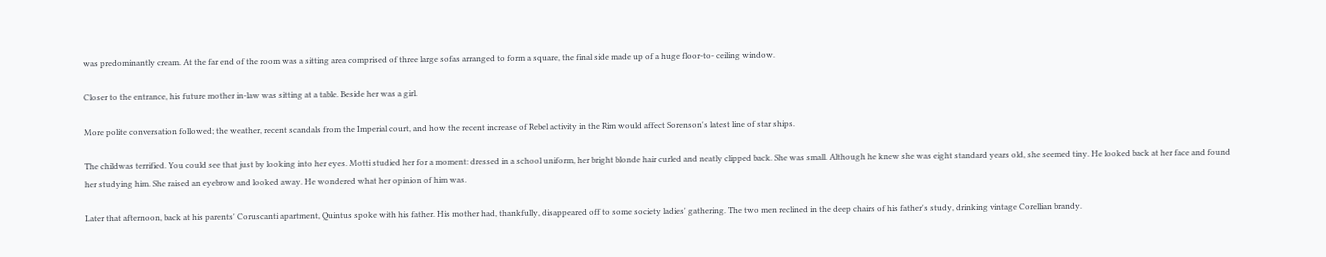was predominantly cream. At the far end of the room was a sitting area comprised of three large sofas arranged to form a square, the final side made up of a huge floor-to- ceiling window.

Closer to the entrance, his future mother in-law was sitting at a table. Beside her was a girl.

More polite conversation followed; the weather, recent scandals from the Imperial court, and how the recent increase of Rebel activity in the Rim would affect Sorenson's latest line of star ships.

The childwas terrified. You could see that just by looking into her eyes. Motti studied her for a moment: dressed in a school uniform, her bright blonde hair curled and neatly clipped back. She was small. Although he knew she was eight standard years old, she seemed tiny. He looked back at her face and found her studying him. She raised an eyebrow and looked away. He wondered what her opinion of him was.

Later that afternoon, back at his parents' Coruscanti apartment, Quintus spoke with his father. His mother had, thankfully, disappeared off to some society ladies' gathering. The two men reclined in the deep chairs of his father's study, drinking vintage Corellian brandy.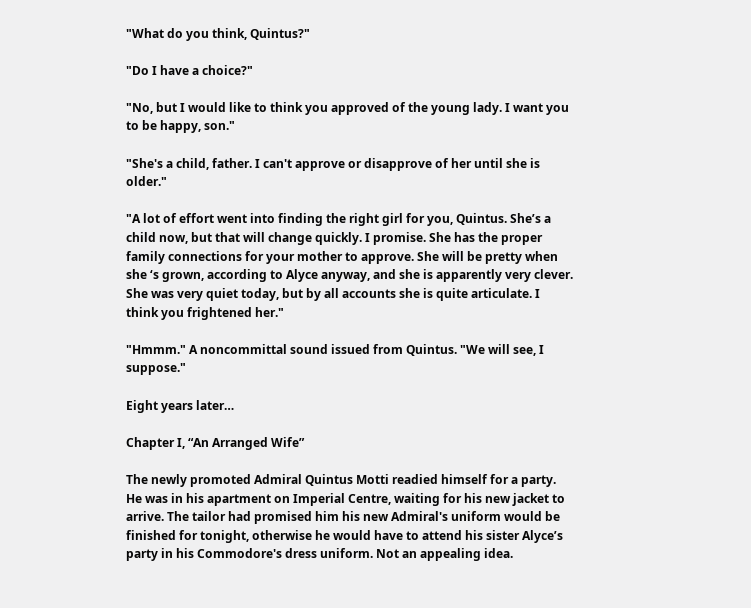"What do you think, Quintus?"

"Do I have a choice?"

"No, but I would like to think you approved of the young lady. I want you to be happy, son."

"She's a child, father. I can't approve or disapprove of her until she is older."

"A lot of effort went into finding the right girl for you, Quintus. She’s a child now, but that will change quickly. I promise. She has the proper family connections for your mother to approve. She will be pretty when she ‘s grown, according to Alyce anyway, and she is apparently very clever. She was very quiet today, but by all accounts she is quite articulate. I think you frightened her."

"Hmmm." A noncommittal sound issued from Quintus. "We will see, I suppose."

Eight years later…

Chapter I, “An Arranged Wife”

The newly promoted Admiral Quintus Motti readied himself for a party. He was in his apartment on Imperial Centre, waiting for his new jacket to arrive. The tailor had promised him his new Admiral's uniform would be finished for tonight, otherwise he would have to attend his sister Alyce’s party in his Commodore's dress uniform. Not an appealing idea.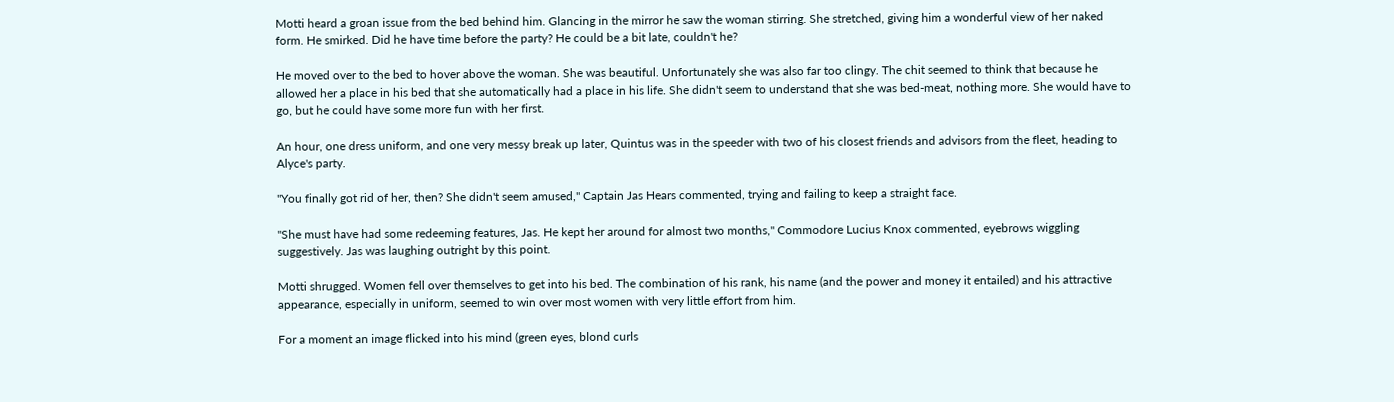Motti heard a groan issue from the bed behind him. Glancing in the mirror he saw the woman stirring. She stretched, giving him a wonderful view of her naked form. He smirked. Did he have time before the party? He could be a bit late, couldn't he?

He moved over to the bed to hover above the woman. She was beautiful. Unfortunately she was also far too clingy. The chit seemed to think that because he allowed her a place in his bed that she automatically had a place in his life. She didn't seem to understand that she was bed-meat, nothing more. She would have to go, but he could have some more fun with her first.

An hour, one dress uniform, and one very messy break up later, Quintus was in the speeder with two of his closest friends and advisors from the fleet, heading to Alyce's party.

"You finally got rid of her, then? She didn't seem amused," Captain Jas Hears commented, trying and failing to keep a straight face.

"She must have had some redeeming features, Jas. He kept her around for almost two months," Commodore Lucius Knox commented, eyebrows wiggling suggestively. Jas was laughing outright by this point.

Motti shrugged. Women fell over themselves to get into his bed. The combination of his rank, his name (and the power and money it entailed) and his attractive appearance, especially in uniform, seemed to win over most women with very little effort from him.

For a moment an image flicked into his mind (green eyes, blond curls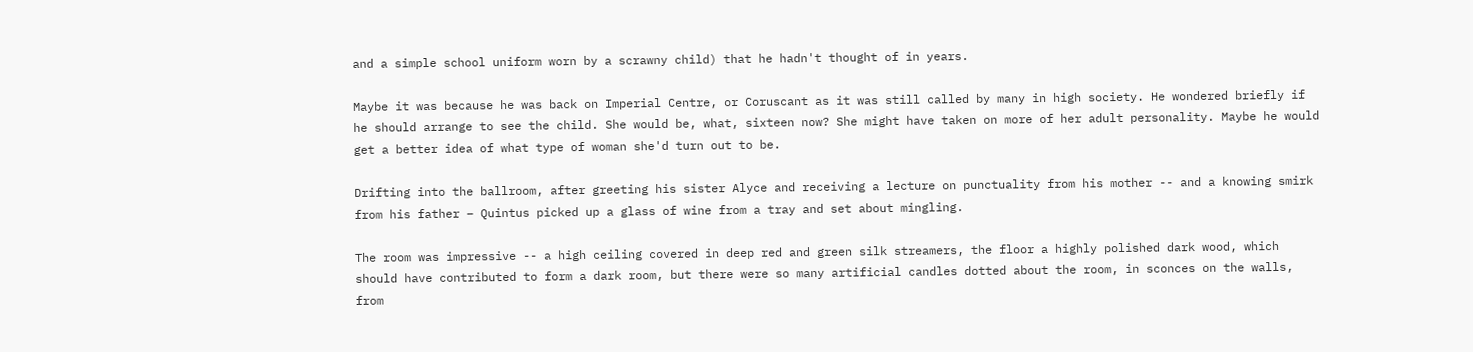and a simple school uniform worn by a scrawny child) that he hadn't thought of in years.

Maybe it was because he was back on Imperial Centre, or Coruscant as it was still called by many in high society. He wondered briefly if he should arrange to see the child. She would be, what, sixteen now? She might have taken on more of her adult personality. Maybe he would get a better idea of what type of woman she'd turn out to be.

Drifting into the ballroom, after greeting his sister Alyce and receiving a lecture on punctuality from his mother -- and a knowing smirk from his father – Quintus picked up a glass of wine from a tray and set about mingling.

The room was impressive -- a high ceiling covered in deep red and green silk streamers, the floor a highly polished dark wood, which should have contributed to form a dark room, but there were so many artificial candles dotted about the room, in sconces on the walls, from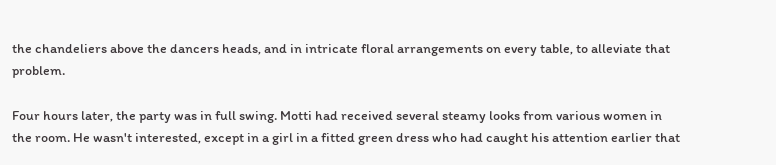the chandeliers above the dancers heads, and in intricate floral arrangements on every table, to alleviate that problem.

Four hours later, the party was in full swing. Motti had received several steamy looks from various women in the room. He wasn't interested, except in a girl in a fitted green dress who had caught his attention earlier that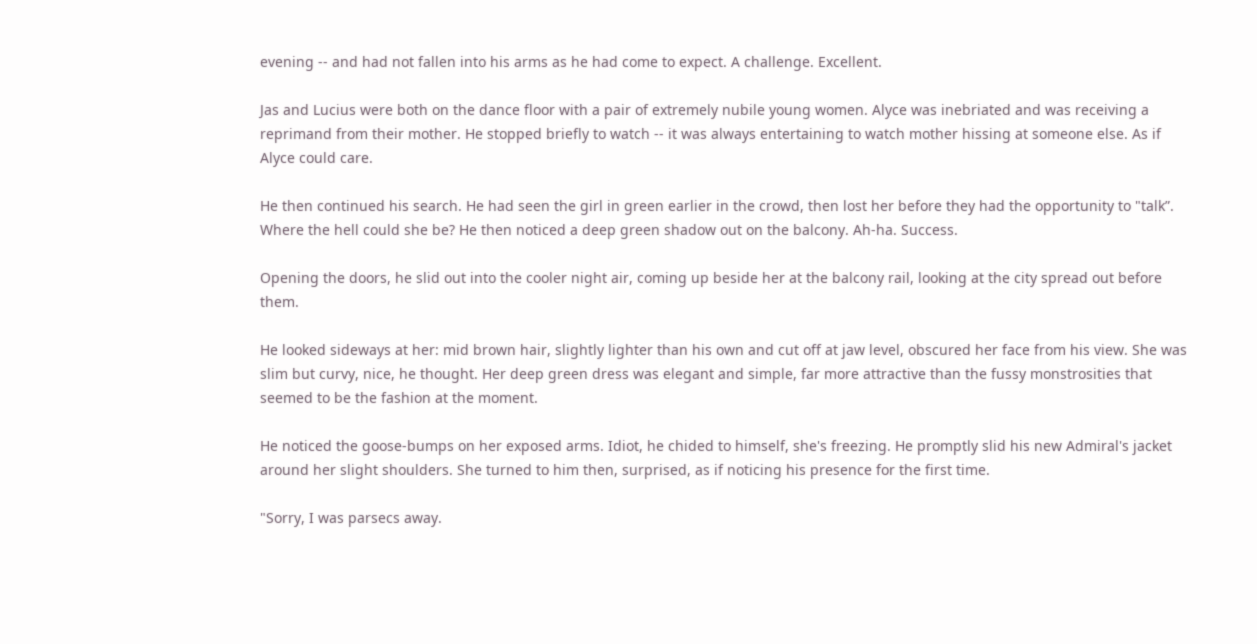evening -- and had not fallen into his arms as he had come to expect. A challenge. Excellent.

Jas and Lucius were both on the dance floor with a pair of extremely nubile young women. Alyce was inebriated and was receiving a reprimand from their mother. He stopped briefly to watch -- it was always entertaining to watch mother hissing at someone else. As if Alyce could care.

He then continued his search. He had seen the girl in green earlier in the crowd, then lost her before they had the opportunity to "talk”. Where the hell could she be? He then noticed a deep green shadow out on the balcony. Ah-ha. Success.

Opening the doors, he slid out into the cooler night air, coming up beside her at the balcony rail, looking at the city spread out before them.

He looked sideways at her: mid brown hair, slightly lighter than his own and cut off at jaw level, obscured her face from his view. She was slim but curvy, nice, he thought. Her deep green dress was elegant and simple, far more attractive than the fussy monstrosities that seemed to be the fashion at the moment.

He noticed the goose-bumps on her exposed arms. Idiot, he chided to himself, she's freezing. He promptly slid his new Admiral's jacket around her slight shoulders. She turned to him then, surprised, as if noticing his presence for the first time.

"Sorry, I was parsecs away.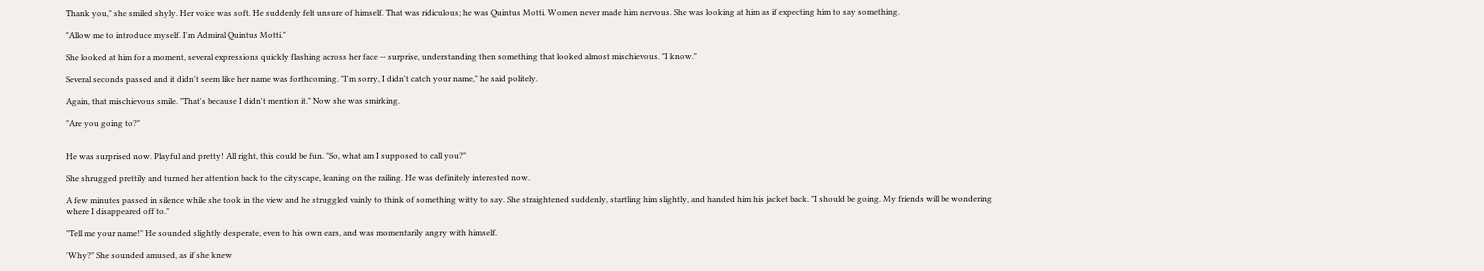Thank you," she smiled shyly. Her voice was soft. He suddenly felt unsure of himself. That was ridiculous; he was Quintus Motti. Women never made him nervous. She was looking at him as if expecting him to say something.

"Allow me to introduce myself. I'm Admiral Quintus Motti."

She looked at him for a moment, several expressions quickly flashing across her face -- surprise, understanding then something that looked almost mischievous. "I know."

Several seconds passed and it didn't seem like her name was forthcoming. "I'm sorry, I didn't catch your name," he said politely.

Again, that mischievous smile. "That's because I didn't mention it." Now she was smirking.

"Are you going to?"


He was surprised now. Playful and pretty! All right, this could be fun. "So, what am I supposed to call you?"

She shrugged prettily and turned her attention back to the cityscape, leaning on the railing. He was definitely interested now.

A few minutes passed in silence while she took in the view and he struggled vainly to think of something witty to say. She straightened suddenly, startling him slightly, and handed him his jacket back. "I should be going. My friends will be wondering where I disappeared off to."

"Tell me your name!" He sounded slightly desperate, even to his own ears, and was momentarily angry with himself.

'Why?" She sounded amused, as if she knew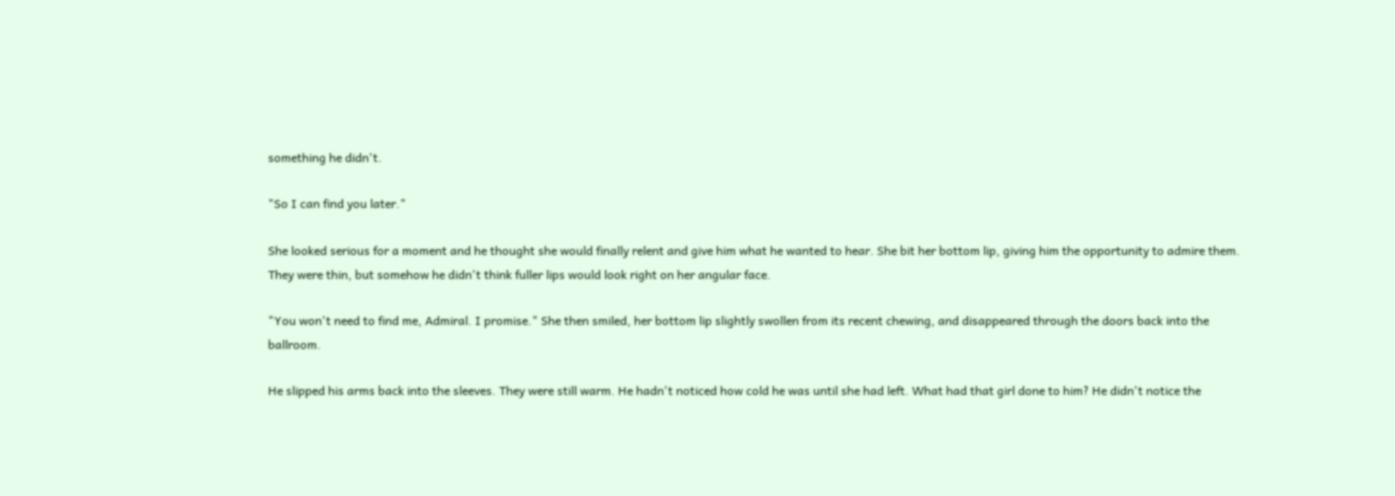something he didn't.

"So I can find you later."

She looked serious for a moment and he thought she would finally relent and give him what he wanted to hear. She bit her bottom lip, giving him the opportunity to admire them. They were thin, but somehow he didn't think fuller lips would look right on her angular face.

"You won't need to find me, Admiral. I promise." She then smiled, her bottom lip slightly swollen from its recent chewing, and disappeared through the doors back into the ballroom.

He slipped his arms back into the sleeves. They were still warm. He hadn't noticed how cold he was until she had left. What had that girl done to him? He didn't notice the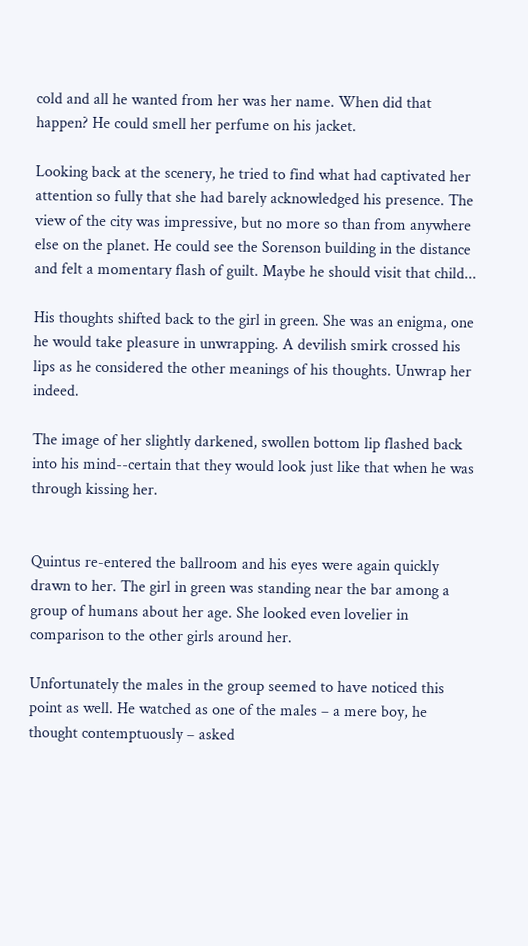cold and all he wanted from her was her name. When did that happen? He could smell her perfume on his jacket.

Looking back at the scenery, he tried to find what had captivated her attention so fully that she had barely acknowledged his presence. The view of the city was impressive, but no more so than from anywhere else on the planet. He could see the Sorenson building in the distance and felt a momentary flash of guilt. Maybe he should visit that child...

His thoughts shifted back to the girl in green. She was an enigma, one he would take pleasure in unwrapping. A devilish smirk crossed his lips as he considered the other meanings of his thoughts. Unwrap her indeed.

The image of her slightly darkened, swollen bottom lip flashed back into his mind--certain that they would look just like that when he was through kissing her.


Quintus re-entered the ballroom and his eyes were again quickly drawn to her. The girl in green was standing near the bar among a group of humans about her age. She looked even lovelier in comparison to the other girls around her.

Unfortunately the males in the group seemed to have noticed this point as well. He watched as one of the males – a mere boy, he thought contemptuously – asked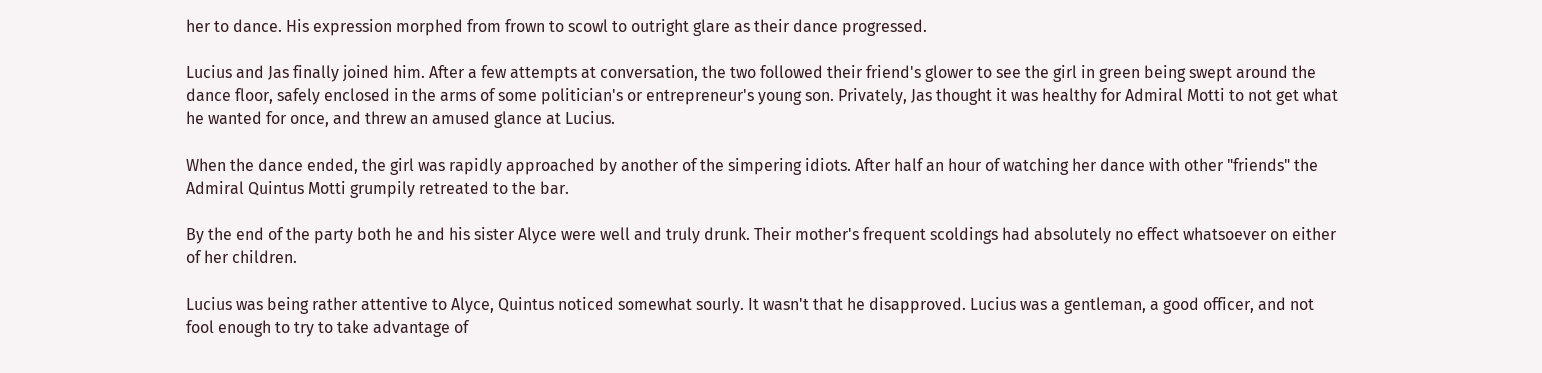her to dance. His expression morphed from frown to scowl to outright glare as their dance progressed.

Lucius and Jas finally joined him. After a few attempts at conversation, the two followed their friend's glower to see the girl in green being swept around the dance floor, safely enclosed in the arms of some politician's or entrepreneur's young son. Privately, Jas thought it was healthy for Admiral Motti to not get what he wanted for once, and threw an amused glance at Lucius.

When the dance ended, the girl was rapidly approached by another of the simpering idiots. After half an hour of watching her dance with other "friends" the Admiral Quintus Motti grumpily retreated to the bar.

By the end of the party both he and his sister Alyce were well and truly drunk. Their mother's frequent scoldings had absolutely no effect whatsoever on either of her children.

Lucius was being rather attentive to Alyce, Quintus noticed somewhat sourly. It wasn't that he disapproved. Lucius was a gentleman, a good officer, and not fool enough to try to take advantage of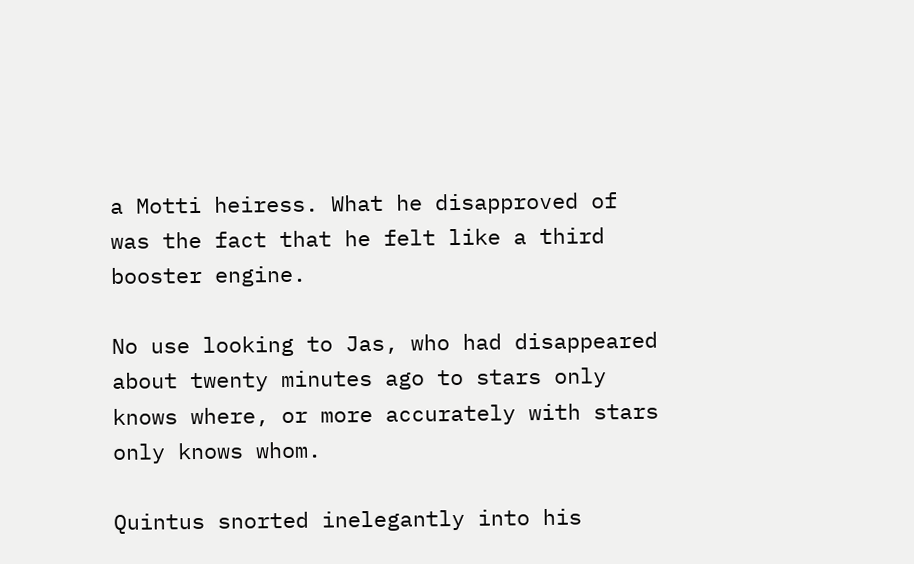a Motti heiress. What he disapproved of was the fact that he felt like a third booster engine.

No use looking to Jas, who had disappeared about twenty minutes ago to stars only knows where, or more accurately with stars only knows whom.

Quintus snorted inelegantly into his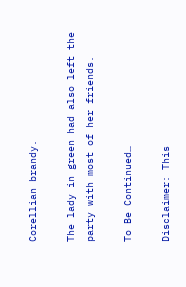Corellian brandy.

The lady in green had also left the party with most of her friends.

To Be Continued…

Disclaimer: This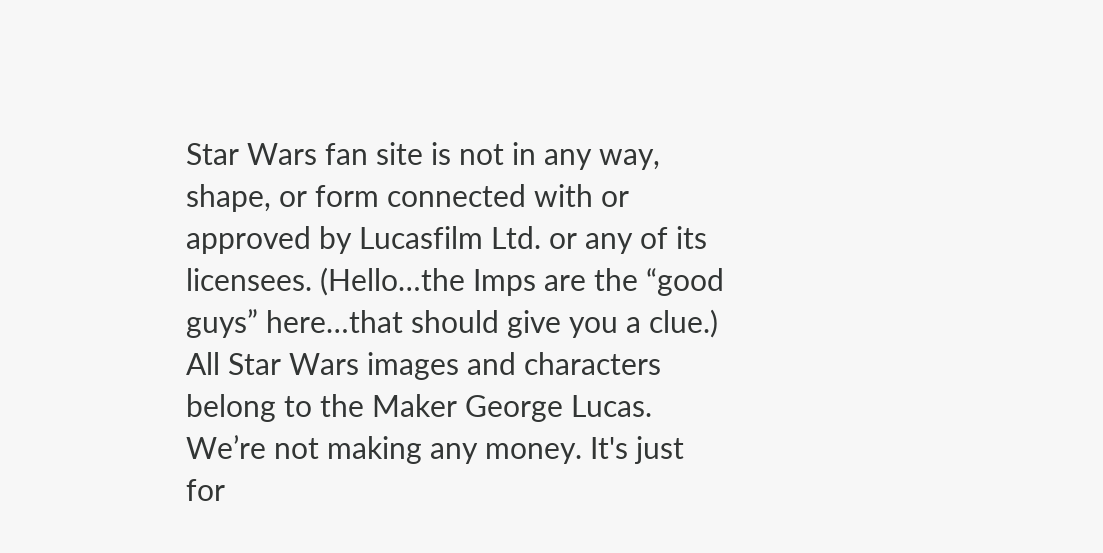Star Wars fan site is not in any way, shape, or form connected with or approved by Lucasfilm Ltd. or any of its licensees. (Hello…the Imps are the “good guys” here…that should give you a clue.) All Star Wars images and characters belong to the Maker George Lucas. We’re not making any money. It's just for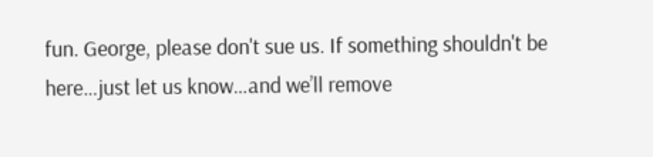fun. George, please don't sue us. If something shouldn't be here…just let us know…and we’ll remove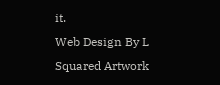it.
Web Design By L Squared Artwork